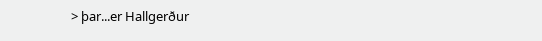> þar...er Hallgerður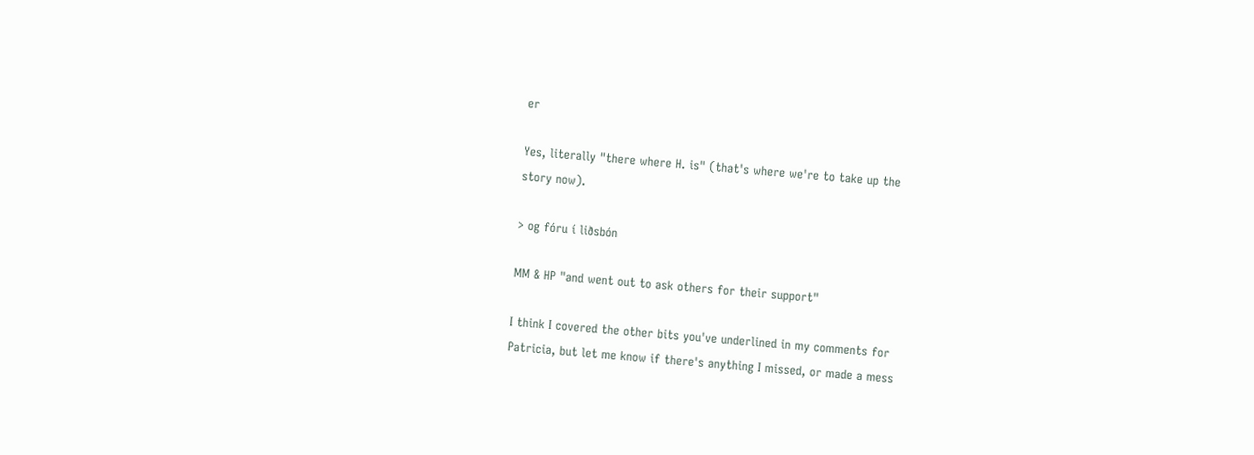er

Yes, literally "there where H. is" (that's where we're to take up the
story now).

> og fóru í liðsbón

MM & HP "and went out to ask others for their support"

I think I covered the other bits you've underlined in my comments for
Patricia, but let me know if there's anything I missed, or made a mess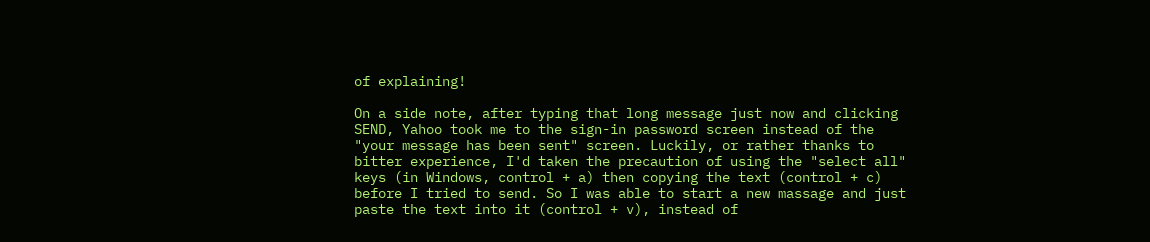of explaining!

On a side note, after typing that long message just now and clicking
SEND, Yahoo took me to the sign-in password screen instead of the
"your message has been sent" screen. Luckily, or rather thanks to
bitter experience, I'd taken the precaution of using the "select all"
keys (in Windows, control + a) then copying the text (control + c)
before I tried to send. So I was able to start a new massage and just
paste the text into it (control + v), instead of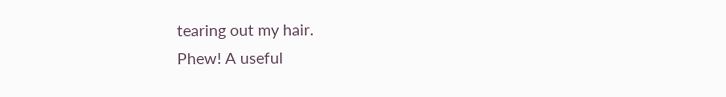tearing out my hair.
Phew! A useful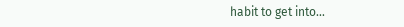habit to get into...